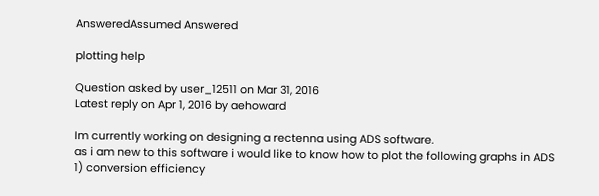AnsweredAssumed Answered

plotting help

Question asked by user_12511 on Mar 31, 2016
Latest reply on Apr 1, 2016 by aehoward

Im currently working on designing a rectenna using ADS software.
as i am new to this software i would like to know how to plot the following graphs in ADS
1) conversion efficiency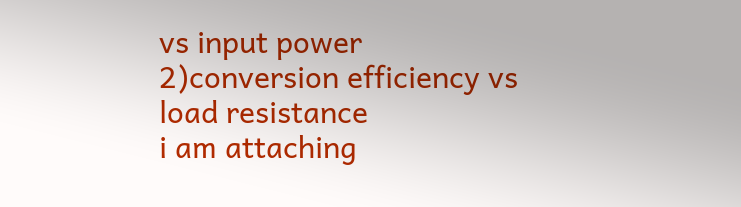vs input power
2)conversion efficiency vs load resistance
i am attaching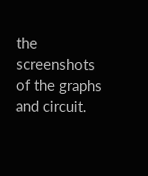the screenshots of the graphs and circuit.